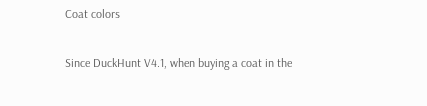Coat colors

Since DuckHunt V4.1, when buying a coat in the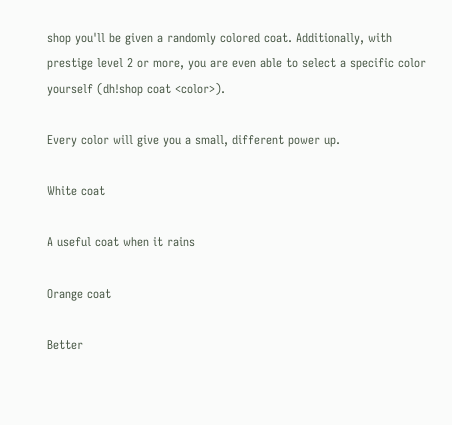shop you'll be given a randomly colored coat. Additionally, with prestige level 2 or more, you are even able to select a specific color yourself (dh!shop coat <color>).

Every color will give you a small, different power up.

White coat

A useful coat when it rains

Orange coat

Better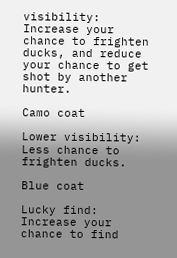visibility: Increase your chance to frighten ducks, and reduce your chance to get shot by another hunter.

Camo coat

Lower visibility: Less chance to frighten ducks.

Blue coat

Lucky find: Increase your chance to find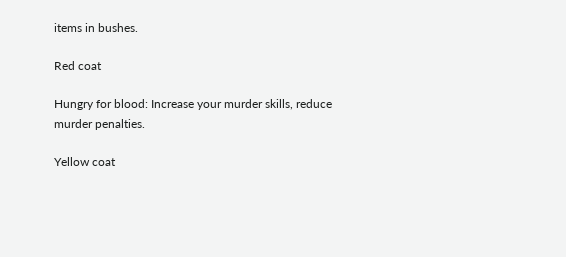items in bushes.

Red coat

Hungry for blood: Increase your murder skills, reduce murder penalties.

Yellow coat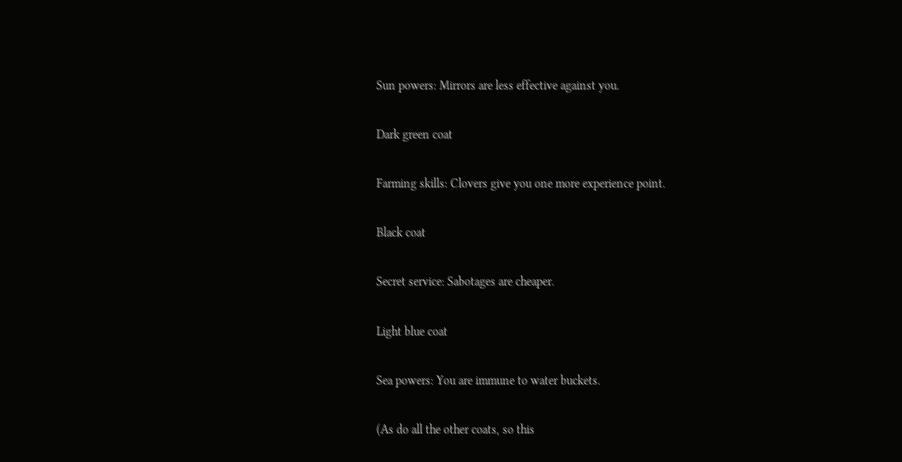Sun powers: Mirrors are less effective against you.

Dark green coat

Farming skills: Clovers give you one more experience point.

Black coat

Secret service: Sabotages are cheaper.

Light blue coat

Sea powers: You are immune to water buckets.

(As do all the other coats, so this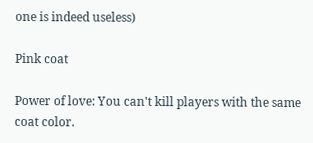one is indeed useless)

Pink coat

Power of love: You can't kill players with the same coat color.